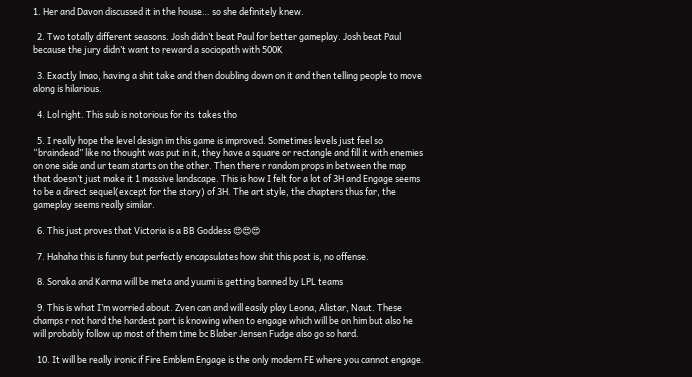1. Her and Davon discussed it in the house… so she definitely knew.

  2. Two totally different seasons. Josh didn’t beat Paul for better gameplay. Josh beat Paul because the jury didn’t want to reward a sociopath with 500K

  3. Exactly lmao, having a shit take and then doubling down on it and then telling people to move along is hilarious.

  4. Lol right. This sub is notorious for its  takes tho

  5. I really hope the level design im this game is improved. Sometimes levels just feel so “braindead” like no thought was put in it, they have a square or rectangle and fill it with enemies on one side and ur team starts on the other. Then there r random props in between the map that doesn’t just make it 1 massive landscape. This is how I felt for a lot of 3H and Engage seems to be a direct sequel(except for the story) of 3H. The art style, the chapters thus far, the gameplay seems really similar.

  6. This just proves that Victoria is a BB Goddess 😍😍😍

  7. Hahaha this is funny but perfectly encapsulates how shit this post is, no offense.

  8. Soraka and Karma will be meta and yuumi is getting banned by LPL teams

  9. This is what I’m worried about. Zven can and will easily play Leona, Alistar, Naut. These champs r not hard the hardest part is knowing when to engage which will be on him but also he will probably follow up most of them time bc Blaber Jensen Fudge also go so hard.

  10. It will be really ironic if Fire Emblem Engage is the only modern FE where you cannot engage.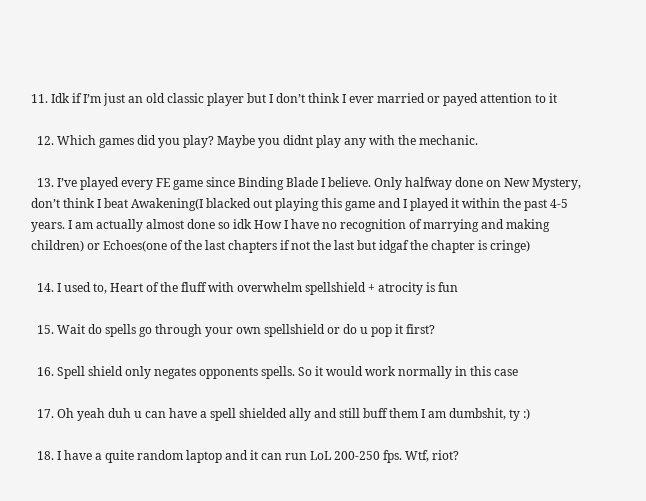11. Idk if I’m just an old classic player but I don’t think I ever married or payed attention to it

  12. Which games did you play? Maybe you didnt play any with the mechanic.

  13. I’ve played every FE game since Binding Blade I believe. Only halfway done on New Mystery, don’t think I beat Awakening(I blacked out playing this game and I played it within the past 4-5 years. I am actually almost done so idk How I have no recognition of marrying and making children) or Echoes(one of the last chapters if not the last but idgaf the chapter is cringe)

  14. I used to, Heart of the fluff with overwhelm spellshield + atrocity is fun

  15. Wait do spells go through your own spellshield or do u pop it first?

  16. Spell shield only negates opponents spells. So it would work normally in this case

  17. Oh yeah duh u can have a spell shielded ally and still buff them I am dumbshit, ty :)

  18. I have a quite random laptop and it can run LoL 200-250 fps. Wtf, riot?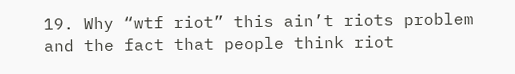19. Why “wtf riot” this ain’t riots problem and the fact that people think riot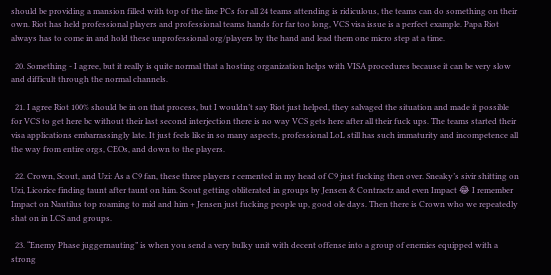should be providing a mansion filled with top of the line PCs for all 24 teams attending is ridiculous, the teams can do something on their own. Riot has held professional players and professional teams hands for far too long, VCS visa issue is a perfect example. Papa Riot always has to come in and hold these unprofessional org/players by the hand and lead them one micro step at a time.

  20. Something - I agree, but it really is quite normal that a hosting organization helps with VISA procedures because it can be very slow and difficult through the normal channels.

  21. I agree Riot 100% should be in on that process, but I wouldn’t say Riot just helped, they salvaged the situation and made it possible for VCS to get here bc without their last second interjection there is no way VCS gets here after all their fuck ups. The teams started their visa applications embarrassingly late. It just feels like in so many aspects, professional LoL still has such immaturity and incompetence all the way from entire orgs, CEOs, and down to the players.

  22. Crown, Scout, and Uzi: As a C9 fan, these three players r cemented in my head of C9 just fucking then over. Sneaky’s sivir shitting on Uzi, Licorice finding taunt after taunt on him. Scout getting obliterated in groups by Jensen & Contractz and even Impact 😂 I remember Impact on Nautilus top roaming to mid and him + Jensen just fucking people up, good ole days. Then there is Crown who we repeatedly shat on in LCS and groups.

  23. “Enemy Phase juggernauting” is when you send a very bulky unit with decent offense into a group of enemies equipped with a strong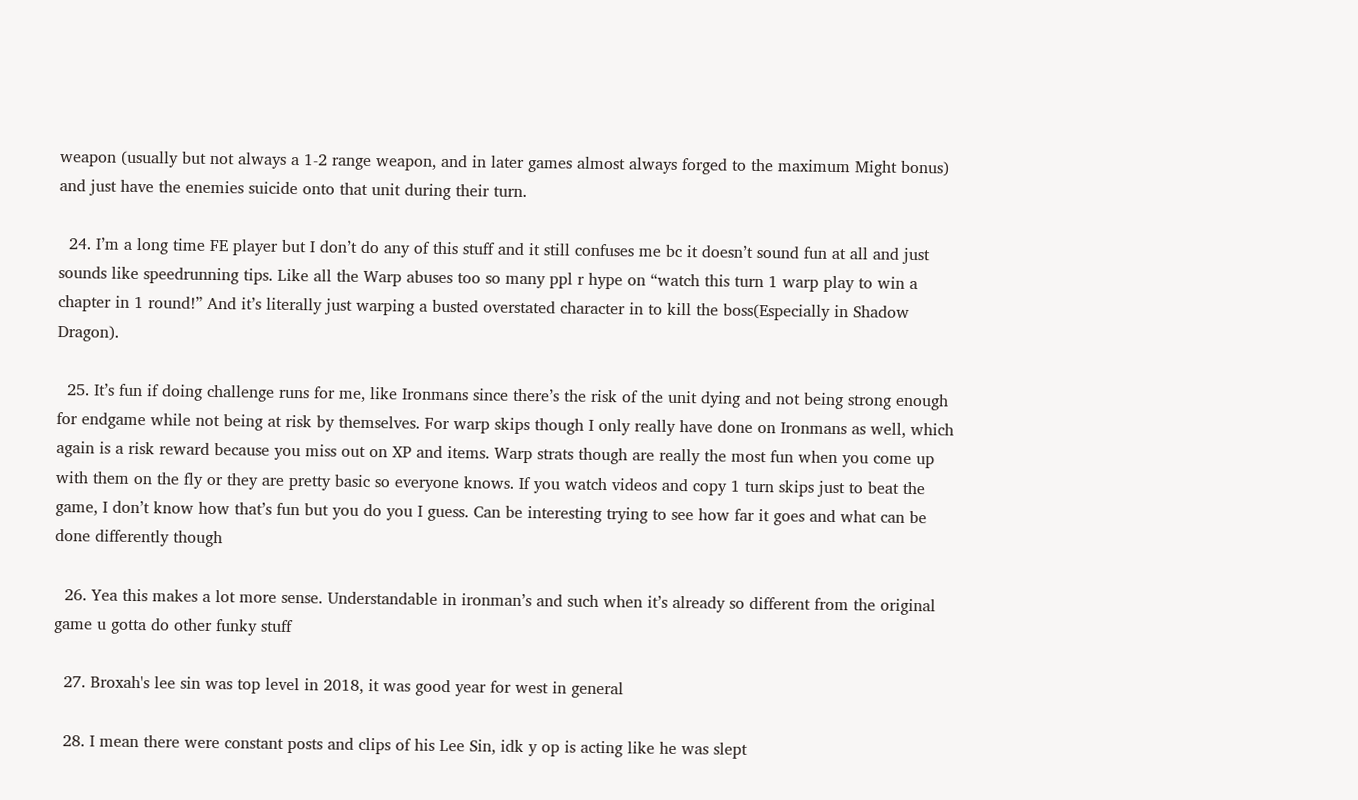weapon (usually but not always a 1-2 range weapon, and in later games almost always forged to the maximum Might bonus) and just have the enemies suicide onto that unit during their turn.

  24. I’m a long time FE player but I don’t do any of this stuff and it still confuses me bc it doesn’t sound fun at all and just sounds like speedrunning tips. Like all the Warp abuses too so many ppl r hype on “watch this turn 1 warp play to win a chapter in 1 round!” And it’s literally just warping a busted overstated character in to kill the boss(Especially in Shadow Dragon).

  25. It’s fun if doing challenge runs for me, like Ironmans since there’s the risk of the unit dying and not being strong enough for endgame while not being at risk by themselves. For warp skips though I only really have done on Ironmans as well, which again is a risk reward because you miss out on XP and items. Warp strats though are really the most fun when you come up with them on the fly or they are pretty basic so everyone knows. If you watch videos and copy 1 turn skips just to beat the game, I don’t know how that’s fun but you do you I guess. Can be interesting trying to see how far it goes and what can be done differently though

  26. Yea this makes a lot more sense. Understandable in ironman’s and such when it’s already so different from the original game u gotta do other funky stuff

  27. Broxah's lee sin was top level in 2018, it was good year for west in general

  28. I mean there were constant posts and clips of his Lee Sin, idk y op is acting like he was slept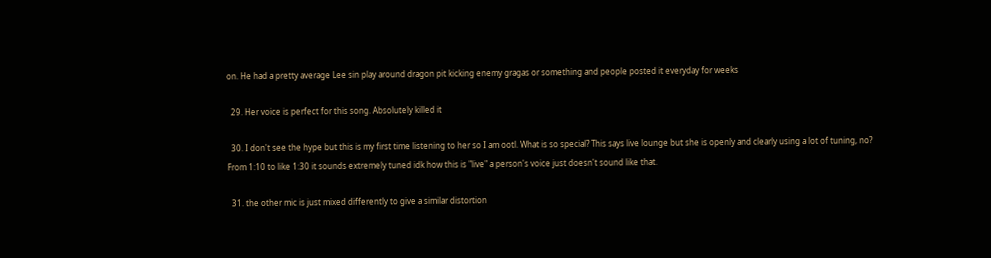on. He had a pretty average Lee sin play around dragon pit kicking enemy gragas or something and people posted it everyday for weeks

  29. Her voice is perfect for this song. Absolutely killed it

  30. I don't see the hype but this is my first time listening to her so I am ootl. What is so special? This says live lounge but she is openly and clearly using a lot of tuning, no? From 1:10 to like 1:30 it sounds extremely tuned idk how this is "live" a person's voice just doesn't sound like that.

  31. the other mic is just mixed differently to give a similar distortion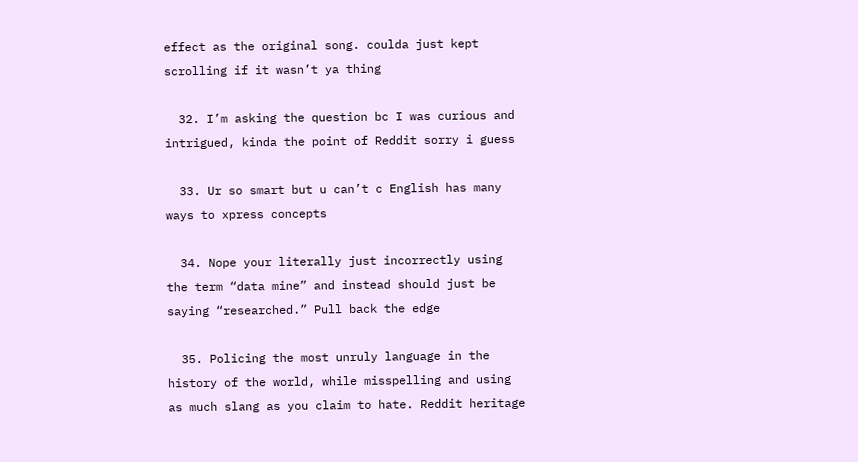effect as the original song. coulda just kept scrolling if it wasn’t ya thing

  32. I’m asking the question bc I was curious and intrigued, kinda the point of Reddit sorry i guess

  33. Ur so smart but u can’t c English has many ways to xpress concepts

  34. Nope your literally just incorrectly using the term “data mine” and instead should just be saying “researched.” Pull back the edge

  35. Policing the most unruly language in the history of the world, while misspelling and using as much slang as you claim to hate. Reddit heritage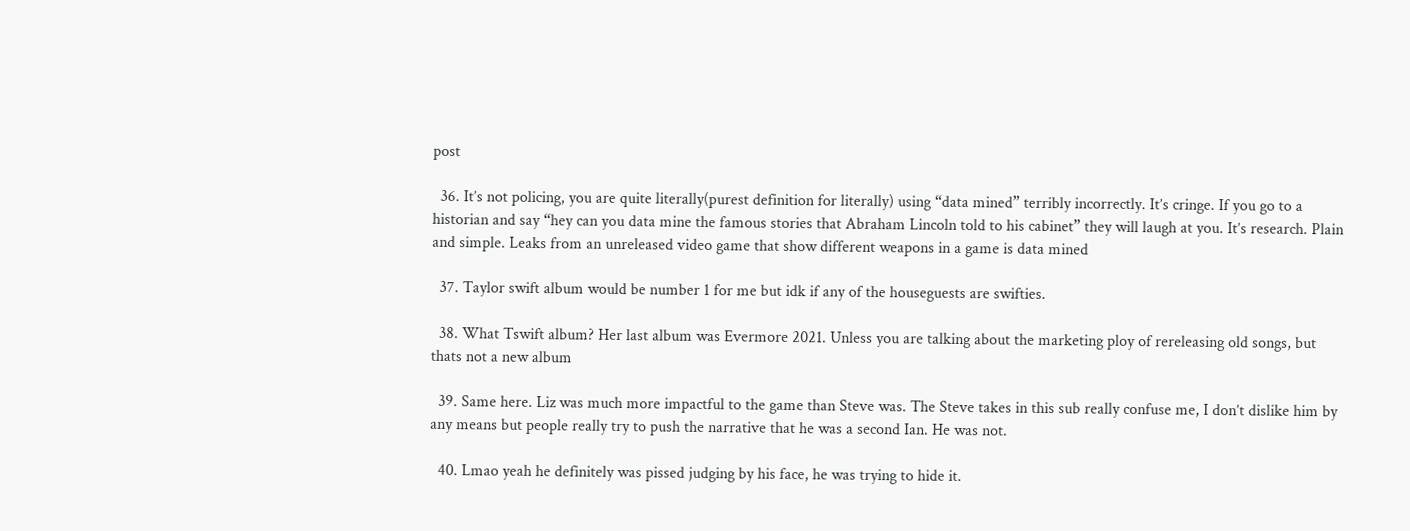post

  36. It’s not policing, you are quite literally(purest definition for literally) using “data mined” terribly incorrectly. It’s cringe. If you go to a historian and say “hey can you data mine the famous stories that Abraham Lincoln told to his cabinet” they will laugh at you. It’s research. Plain and simple. Leaks from an unreleased video game that show different weapons in a game is data mined

  37. Taylor swift album would be number 1 for me but idk if any of the houseguests are swifties.

  38. What Tswift album? Her last album was Evermore 2021. Unless you are talking about the marketing ploy of rereleasing old songs, but thats not a new album

  39. Same here. Liz was much more impactful to the game than Steve was. The Steve takes in this sub really confuse me, I don’t dislike him by any means but people really try to push the narrative that he was a second Ian. He was not.

  40. Lmao yeah he definitely was pissed judging by his face, he was trying to hide it.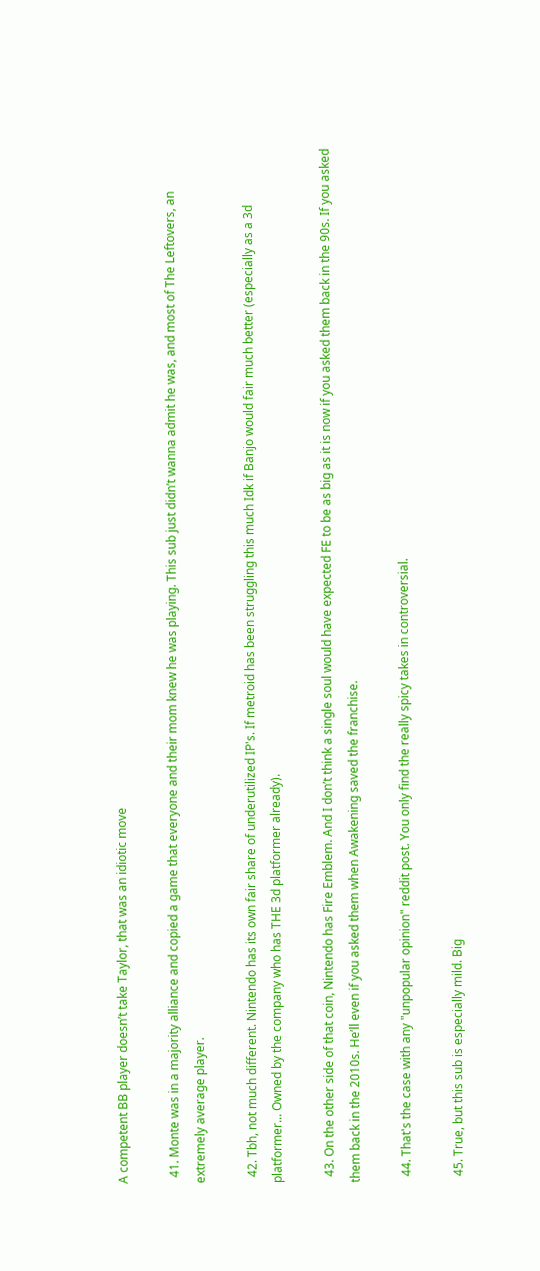A competent BB player doesn’t take Taylor, that was an idiotic move

  41. Monte was in a majority alliance and copied a game that everyone and their mom knew he was playing. This sub just didn’t wanna admit he was, and most of The Leftovers, an extremely average player.

  42. Tbh, not much different. Nintendo has its own fair share of underutilized IP's. If metroid has been struggling this much Idk if Banjo would fair much better (especially as a 3d platformer... Owned by the company who has THE 3d platformer already).

  43. On the other side of that coin, Nintendo has Fire Emblem. And I don’t think a single soul would have expected FE to be as big as it is now if you asked them back in the 90s. If you asked them back in the 2010s. He’ll even if you asked them when Awakening saved the franchise.

  44. That's the case with any "unpopular opinion" reddit post. You only find the really spicy takes in controversial.

  45. True, but this sub is especially mild. Big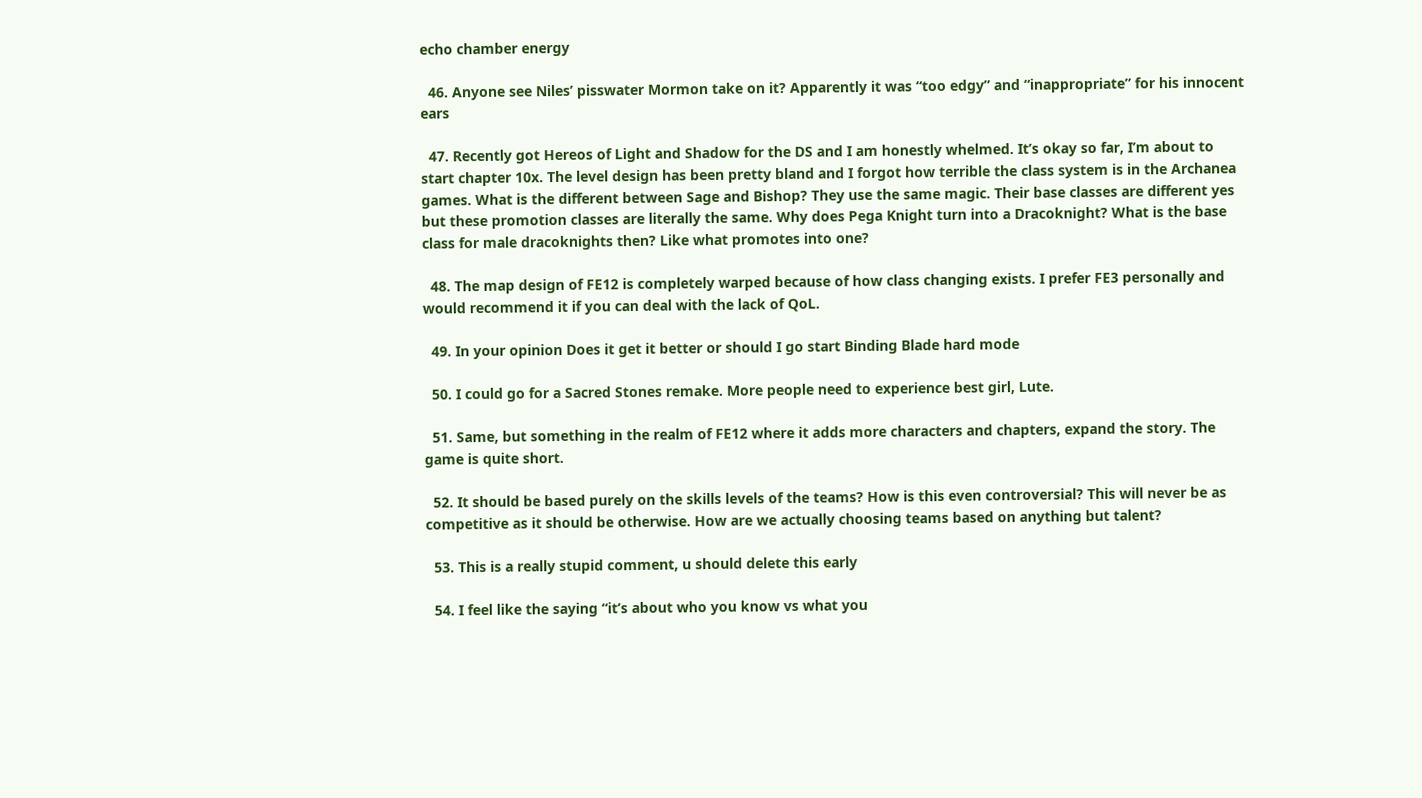echo chamber energy

  46. Anyone see Niles’ pisswater Mormon take on it? Apparently it was “too edgy” and “inappropriate” for his innocent ears

  47. Recently got Hereos of Light and Shadow for the DS and I am honestly whelmed. It’s okay so far, I’m about to start chapter 10x. The level design has been pretty bland and I forgot how terrible the class system is in the Archanea games. What is the different between Sage and Bishop? They use the same magic. Their base classes are different yes but these promotion classes are literally the same. Why does Pega Knight turn into a Dracoknight? What is the base class for male dracoknights then? Like what promotes into one?

  48. The map design of FE12 is completely warped because of how class changing exists. I prefer FE3 personally and would recommend it if you can deal with the lack of QoL.

  49. In your opinion Does it get it better or should I go start Binding Blade hard mode

  50. I could go for a Sacred Stones remake. More people need to experience best girl, Lute.

  51. Same, but something in the realm of FE12 where it adds more characters and chapters, expand the story. The game is quite short.

  52. It should be based purely on the skills levels of the teams? How is this even controversial? This will never be as competitive as it should be otherwise. How are we actually choosing teams based on anything but talent?

  53. This is a really stupid comment, u should delete this early

  54. I feel like the saying “it’s about who you know vs what you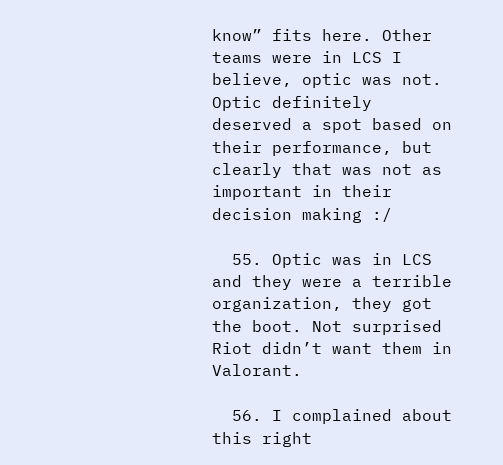know” fits here. Other teams were in LCS I believe, optic was not. Optic definitely deserved a spot based on their performance, but clearly that was not as important in their decision making :/

  55. Optic was in LCS and they were a terrible organization, they got the boot. Not surprised Riot didn’t want them in Valorant.

  56. I complained about this right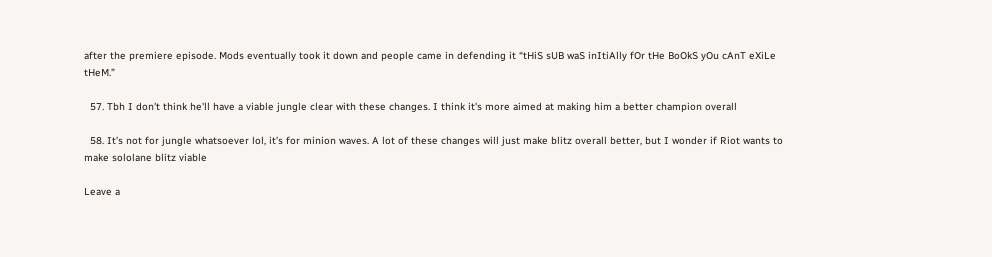after the premiere episode. Mods eventually took it down and people came in defending it “tHiS sUB waS inItiAlly fOr tHe BoOkS yOu cAnT eXiLe tHeM.”

  57. Tbh I don't think he'll have a viable jungle clear with these changes. I think it's more aimed at making him a better champion overall

  58. It’s not for jungle whatsoever lol, it’s for minion waves. A lot of these changes will just make blitz overall better, but I wonder if Riot wants to make sololane blitz viable

Leave a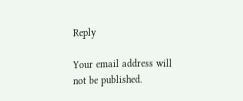Reply

Your email address will not be published.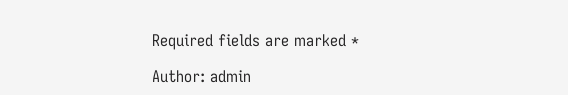Required fields are marked *

Author: admin